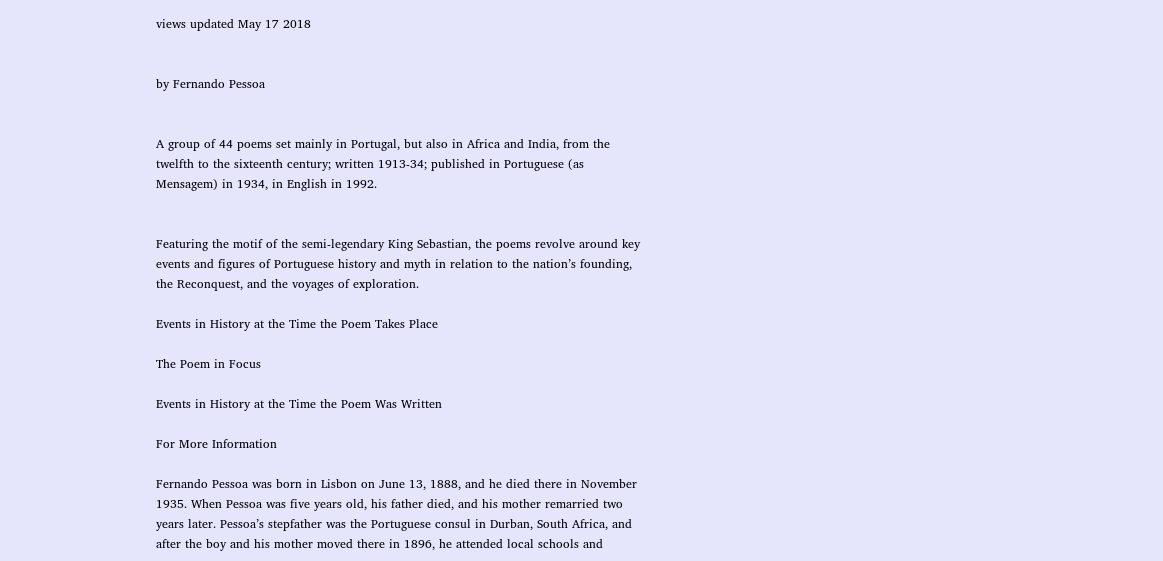views updated May 17 2018


by Fernando Pessoa


A group of 44 poems set mainly in Portugal, but also in Africa and India, from the twelfth to the sixteenth century; written 1913-34; published in Portuguese (as Mensagem) in 1934, in English in 1992.


Featuring the motif of the semi-legendary King Sebastian, the poems revolve around key events and figures of Portuguese history and myth in relation to the nation’s founding, the Reconquest, and the voyages of exploration.

Events in History at the Time the Poem Takes Place

The Poem in Focus

Events in History at the Time the Poem Was Written

For More Information

Fernando Pessoa was born in Lisbon on June 13, 1888, and he died there in November 1935. When Pessoa was five years old, his father died, and his mother remarried two years later. Pessoa’s stepfather was the Portuguese consul in Durban, South Africa, and after the boy and his mother moved there in 1896, he attended local schools and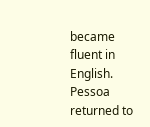became fluent in English. Pessoa returned to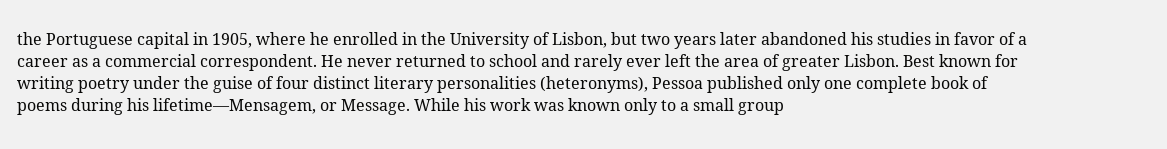the Portuguese capital in 1905, where he enrolled in the University of Lisbon, but two years later abandoned his studies in favor of a career as a commercial correspondent. He never returned to school and rarely ever left the area of greater Lisbon. Best known for writing poetry under the guise of four distinct literary personalities (heteronyms), Pessoa published only one complete book of poems during his lifetime—Mensagem, or Message. While his work was known only to a small group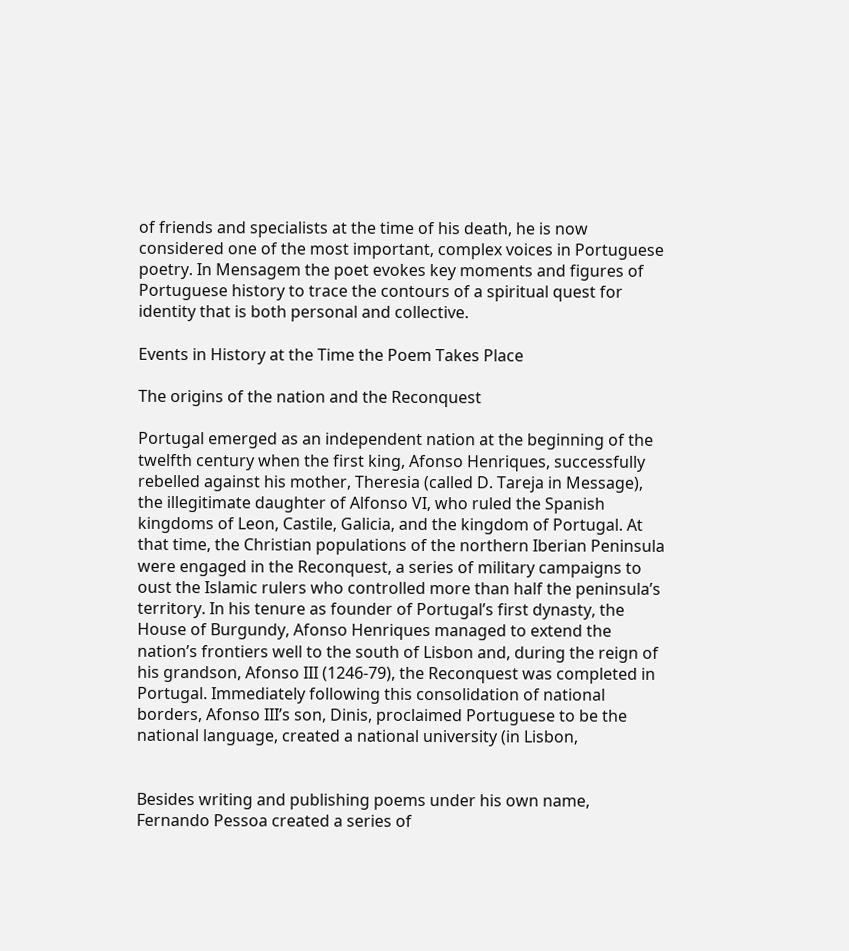of friends and specialists at the time of his death, he is now considered one of the most important, complex voices in Portuguese poetry. In Mensagem the poet evokes key moments and figures of Portuguese history to trace the contours of a spiritual quest for identity that is both personal and collective.

Events in History at the Time the Poem Takes Place

The origins of the nation and the Reconquest

Portugal emerged as an independent nation at the beginning of the twelfth century when the first king, Afonso Henriques, successfully rebelled against his mother, Theresia (called D. Tareja in Message), the illegitimate daughter of Alfonso VI, who ruled the Spanish kingdoms of Leon, Castile, Galicia, and the kingdom of Portugal. At that time, the Christian populations of the northern Iberian Peninsula were engaged in the Reconquest, a series of military campaigns to oust the Islamic rulers who controlled more than half the peninsula’s territory. In his tenure as founder of Portugal’s first dynasty, the House of Burgundy, Afonso Henriques managed to extend the nation’s frontiers well to the south of Lisbon and, during the reign of his grandson, Afonso III (1246-79), the Reconquest was completed in Portugal. Immediately following this consolidation of national borders, Afonso III’s son, Dinis, proclaimed Portuguese to be the national language, created a national university (in Lisbon,


Besides writing and publishing poems under his own name, Fernando Pessoa created a series of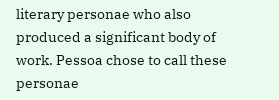literary personae who also produced a significant body of work. Pessoa chose to call these personae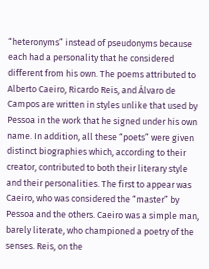“heteronyms” instead of pseudonyms because each had a personality that he considered different from his own. The poems attributed to Alberto Caeiro, Ricardo Reis, and Álvaro de Campos are written in styles unlike that used by Pessoa in the work that he signed under his own name. In addition, all these “poets” were given distinct biographies which, according to their creator, contributed to both their literary style and their personalities. The first to appear was Caeiro, who was considered the “master” by Pessoa and the others. Caeiro was a simple man, barely literate, who championed a poetry of the senses. Reis, on the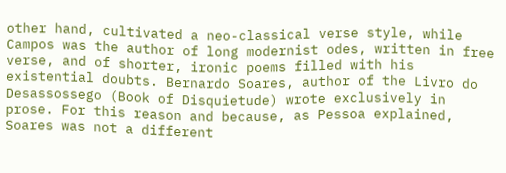other hand, cultivated a neo-classical verse style, while Campos was the author of long modernist odes, written in free verse, and of shorter, ironic poems filled with his existential doubts. Bernardo Soares, author of the Livro do Desassossego (Book of Disquietude) wrote exclusively in prose. For this reason and because, as Pessoa explained, Soares was not a different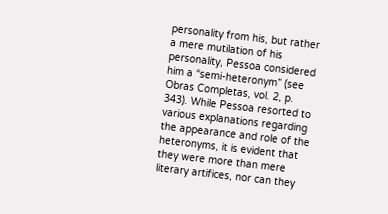personality from his, but rather a mere mutilation of his personality, Pessoa considered him a “semi-heteronym” (see Obras Completas, vol. 2, p. 343). While Pessoa resorted to various explanations regarding the appearance and role of the heteronyms, it is evident that they were more than mere literary artifices, nor can they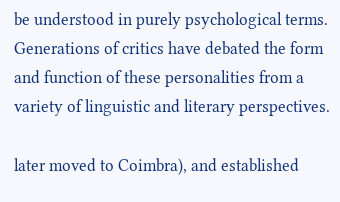be understood in purely psychological terms. Generations of critics have debated the form and function of these personalities from a variety of linguistic and literary perspectives.

later moved to Coimbra), and established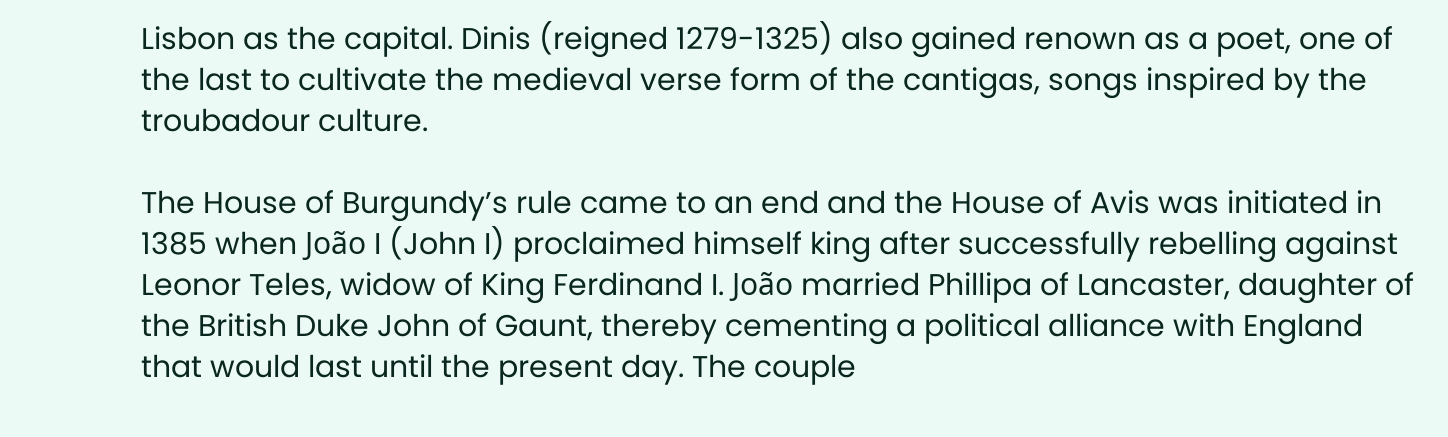Lisbon as the capital. Dinis (reigned 1279-1325) also gained renown as a poet, one of the last to cultivate the medieval verse form of the cantigas, songs inspired by the troubadour culture.

The House of Burgundy’s rule came to an end and the House of Avis was initiated in 1385 when João I (John I) proclaimed himself king after successfully rebelling against Leonor Teles, widow of King Ferdinand I. João married Phillipa of Lancaster, daughter of the British Duke John of Gaunt, thereby cementing a political alliance with England that would last until the present day. The couple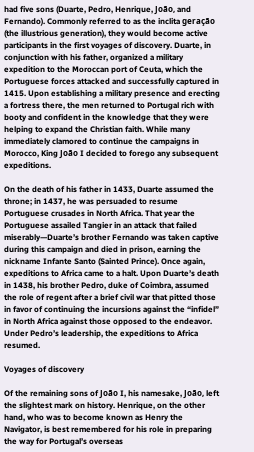had five sons (Duarte, Pedro, Henrique, João, and Fernando). Commonly referred to as the inclita geração (the illustrious generation), they would become active participants in the first voyages of discovery. Duarte, in conjunction with his father, organized a military expedition to the Moroccan port of Ceuta, which the Portuguese forces attacked and successfully captured in 1415. Upon establishing a military presence and erecting a fortress there, the men returned to Portugal rich with booty and confident in the knowledge that they were helping to expand the Christian faith. While many immediately clamored to continue the campaigns in Morocco, King João I decided to forego any subsequent expeditions.

On the death of his father in 1433, Duarte assumed the throne; in 1437, he was persuaded to resume Portuguese crusades in North Africa. That year the Portuguese assailed Tangier in an attack that failed miserably—Duarte’s brother Fernando was taken captive during this campaign and died in prison, earning the nickname Infante Santo (Sainted Prince). Once again, expeditions to Africa came to a halt. Upon Duarte’s death in 1438, his brother Pedro, duke of Coimbra, assumed the role of regent after a brief civil war that pitted those in favor of continuing the incursions against the “infidel” in North Africa against those opposed to the endeavor. Under Pedro’s leadership, the expeditions to Africa resumed.

Voyages of discovery

Of the remaining sons of João I, his namesake, João, left the slightest mark on history. Henrique, on the other hand, who was to become known as Henry the Navigator, is best remembered for his role in preparing the way for Portugal’s overseas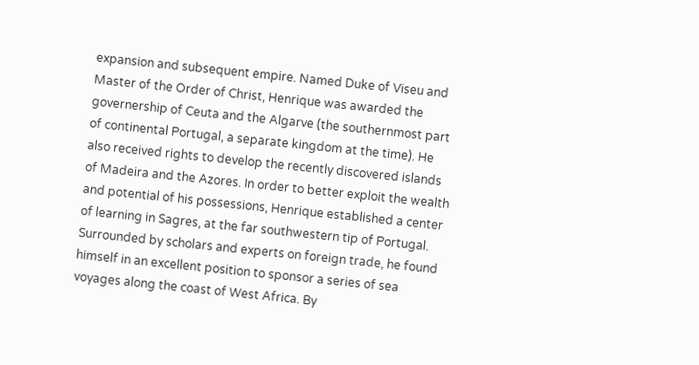expansion and subsequent empire. Named Duke of Viseu and Master of the Order of Christ, Henrique was awarded the governership of Ceuta and the Algarve (the southernmost part of continental Portugal, a separate kingdom at the time). He also received rights to develop the recently discovered islands of Madeira and the Azores. In order to better exploit the wealth and potential of his possessions, Henrique established a center of learning in Sagres, at the far southwestern tip of Portugal. Surrounded by scholars and experts on foreign trade, he found himself in an excellent position to sponsor a series of sea voyages along the coast of West Africa. By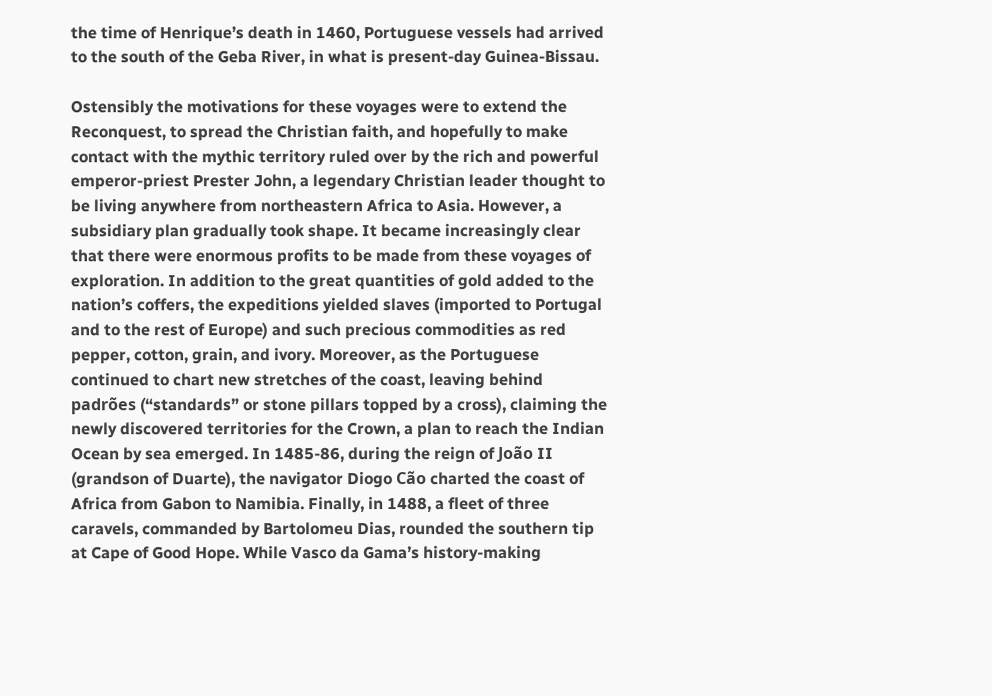the time of Henrique’s death in 1460, Portuguese vessels had arrived to the south of the Geba River, in what is present-day Guinea-Bissau.

Ostensibly the motivations for these voyages were to extend the Reconquest, to spread the Christian faith, and hopefully to make contact with the mythic territory ruled over by the rich and powerful emperor-priest Prester John, a legendary Christian leader thought to be living anywhere from northeastern Africa to Asia. However, a subsidiary plan gradually took shape. It became increasingly clear that there were enormous profits to be made from these voyages of exploration. In addition to the great quantities of gold added to the nation’s coffers, the expeditions yielded slaves (imported to Portugal and to the rest of Europe) and such precious commodities as red pepper, cotton, grain, and ivory. Moreover, as the Portuguese continued to chart new stretches of the coast, leaving behind padrões (“standards” or stone pillars topped by a cross), claiming the newly discovered territories for the Crown, a plan to reach the Indian Ocean by sea emerged. In 1485-86, during the reign of João II (grandson of Duarte), the navigator Diogo Cão charted the coast of Africa from Gabon to Namibia. Finally, in 1488, a fleet of three caravels, commanded by Bartolomeu Dias, rounded the southern tip at Cape of Good Hope. While Vasco da Gama’s history-making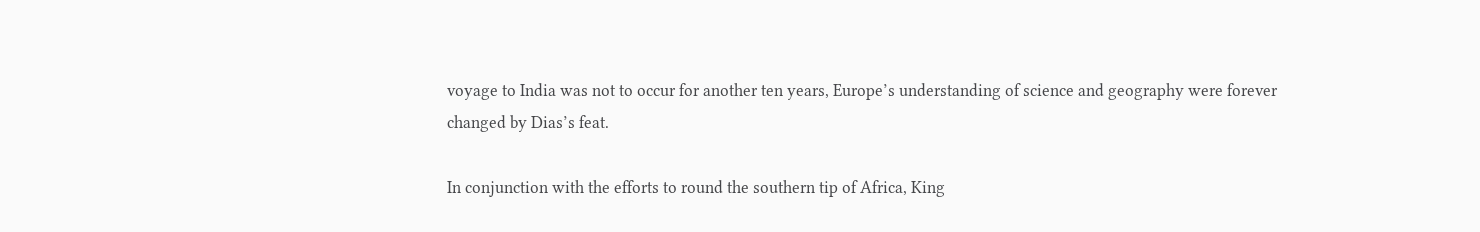voyage to India was not to occur for another ten years, Europe’s understanding of science and geography were forever changed by Dias’s feat.

In conjunction with the efforts to round the southern tip of Africa, King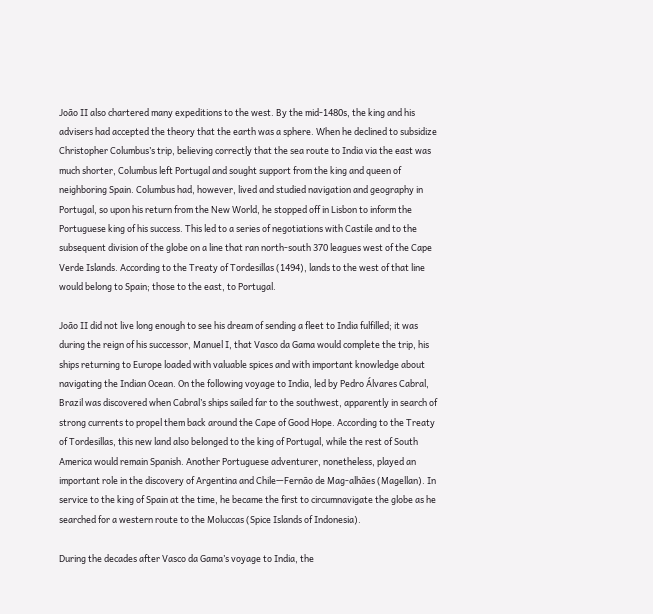João II also chartered many expeditions to the west. By the mid-1480s, the king and his advisers had accepted the theory that the earth was a sphere. When he declined to subsidize Christopher Columbus’s trip, believing correctly that the sea route to India via the east was much shorter, Columbus left Portugal and sought support from the king and queen of neighboring Spain. Columbus had, however, lived and studied navigation and geography in Portugal, so upon his return from the New World, he stopped off in Lisbon to inform the Portuguese king of his success. This led to a series of negotiations with Castile and to the subsequent division of the globe on a line that ran north-south 370 leagues west of the Cape Verde Islands. According to the Treaty of Tordesillas (1494), lands to the west of that line would belong to Spain; those to the east, to Portugal.

João II did not live long enough to see his dream of sending a fleet to India fulfilled; it was during the reign of his successor, Manuel I, that Vasco da Gama would complete the trip, his ships returning to Europe loaded with valuable spices and with important knowledge about navigating the Indian Ocean. On the following voyage to India, led by Pedro Álvares Cabral, Brazil was discovered when Cabral’s ships sailed far to the southwest, apparently in search of strong currents to propel them back around the Cape of Good Hope. According to the Treaty of Tordesillas, this new land also belonged to the king of Portugal, while the rest of South America would remain Spanish. Another Portuguese adventurer, nonetheless, played an important role in the discovery of Argentina and Chile—Fernão de Mag-alhães (Magellan). In service to the king of Spain at the time, he became the first to circumnavigate the globe as he searched for a western route to the Moluccas (Spice Islands of Indonesia).

During the decades after Vasco da Gama’s voyage to India, the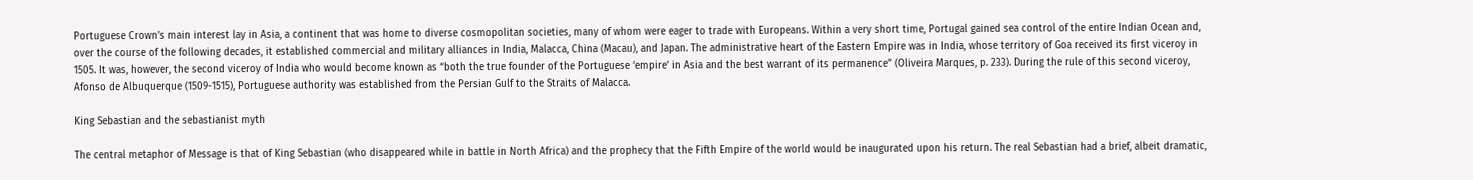Portuguese Crown’s main interest lay in Asia, a continent that was home to diverse cosmopolitan societies, many of whom were eager to trade with Europeans. Within a very short time, Portugal gained sea control of the entire Indian Ocean and, over the course of the following decades, it established commercial and military alliances in India, Malacca, China (Macau), and Japan. The administrative heart of the Eastern Empire was in India, whose territory of Goa received its first viceroy in 1505. It was, however, the second viceroy of India who would become known as “both the true founder of the Portuguese ‘empire’ in Asia and the best warrant of its permanence” (Oliveira Marques, p. 233). During the rule of this second viceroy, Afonso de Albuquerque (1509-1515), Portuguese authority was established from the Persian Gulf to the Straits of Malacca.

King Sebastian and the sebastianist myth

The central metaphor of Message is that of King Sebastian (who disappeared while in battle in North Africa) and the prophecy that the Fifth Empire of the world would be inaugurated upon his return. The real Sebastian had a brief, albeit dramatic,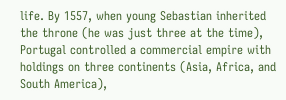life. By 1557, when young Sebastian inherited the throne (he was just three at the time), Portugal controlled a commercial empire with holdings on three continents (Asia, Africa, and South America),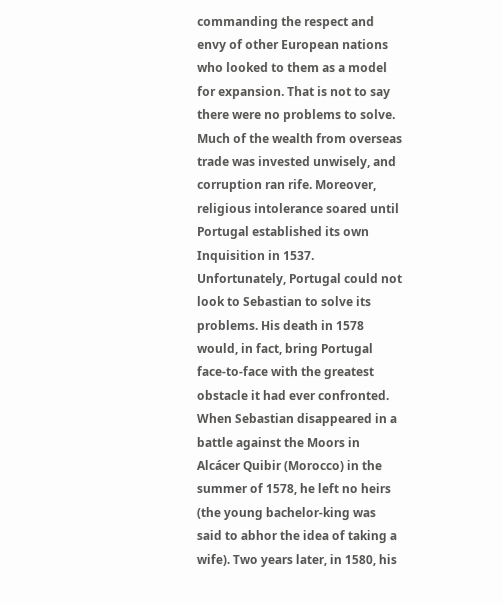commanding the respect and envy of other European nations who looked to them as a model for expansion. That is not to say there were no problems to solve. Much of the wealth from overseas trade was invested unwisely, and corruption ran rife. Moreover, religious intolerance soared until Portugal established its own Inquisition in 1537. Unfortunately, Portugal could not look to Sebastian to solve its problems. His death in 1578 would, in fact, bring Portugal face-to-face with the greatest obstacle it had ever confronted. When Sebastian disappeared in a battle against the Moors in Alcácer Quibir (Morocco) in the summer of 1578, he left no heirs (the young bachelor-king was said to abhor the idea of taking a wife). Two years later, in 1580, his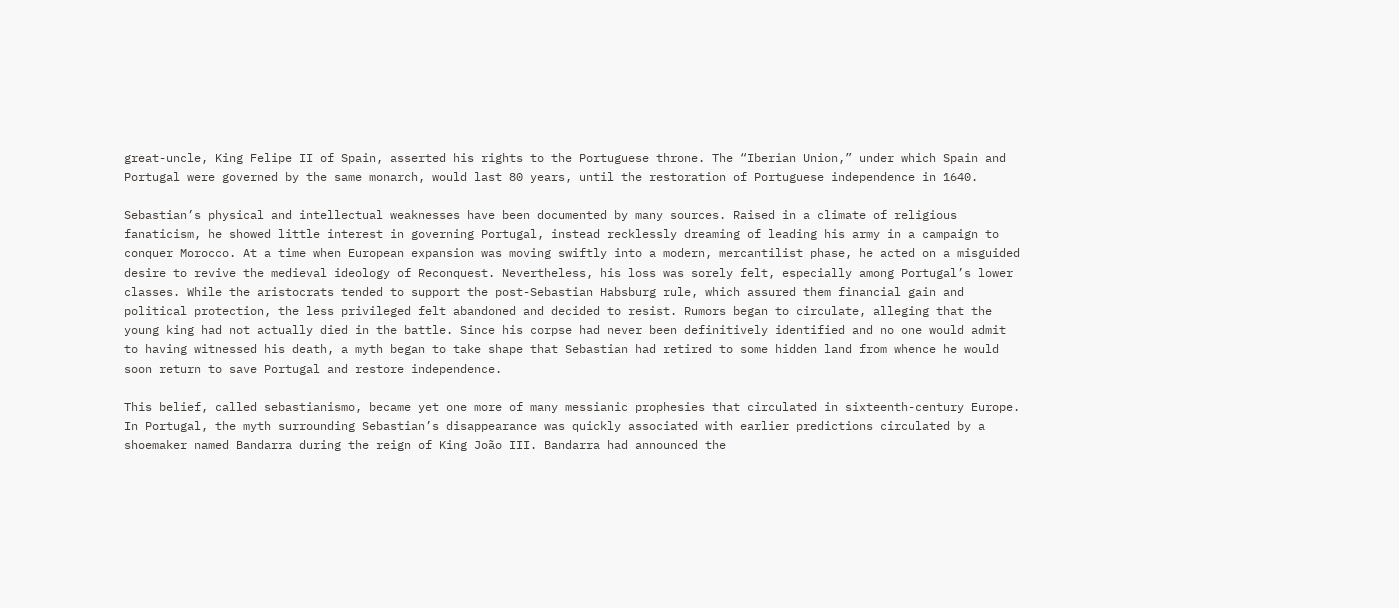great-uncle, King Felipe II of Spain, asserted his rights to the Portuguese throne. The “Iberian Union,” under which Spain and Portugal were governed by the same monarch, would last 80 years, until the restoration of Portuguese independence in 1640.

Sebastian’s physical and intellectual weaknesses have been documented by many sources. Raised in a climate of religious fanaticism, he showed little interest in governing Portugal, instead recklessly dreaming of leading his army in a campaign to conquer Morocco. At a time when European expansion was moving swiftly into a modern, mercantilist phase, he acted on a misguided desire to revive the medieval ideology of Reconquest. Nevertheless, his loss was sorely felt, especially among Portugal’s lower classes. While the aristocrats tended to support the post-Sebastian Habsburg rule, which assured them financial gain and political protection, the less privileged felt abandoned and decided to resist. Rumors began to circulate, alleging that the young king had not actually died in the battle. Since his corpse had never been definitively identified and no one would admit to having witnessed his death, a myth began to take shape that Sebastian had retired to some hidden land from whence he would soon return to save Portugal and restore independence.

This belief, called sebastianismo, became yet one more of many messianic prophesies that circulated in sixteenth-century Europe. In Portugal, the myth surrounding Sebastian’s disappearance was quickly associated with earlier predictions circulated by a shoemaker named Bandarra during the reign of King João III. Bandarra had announced the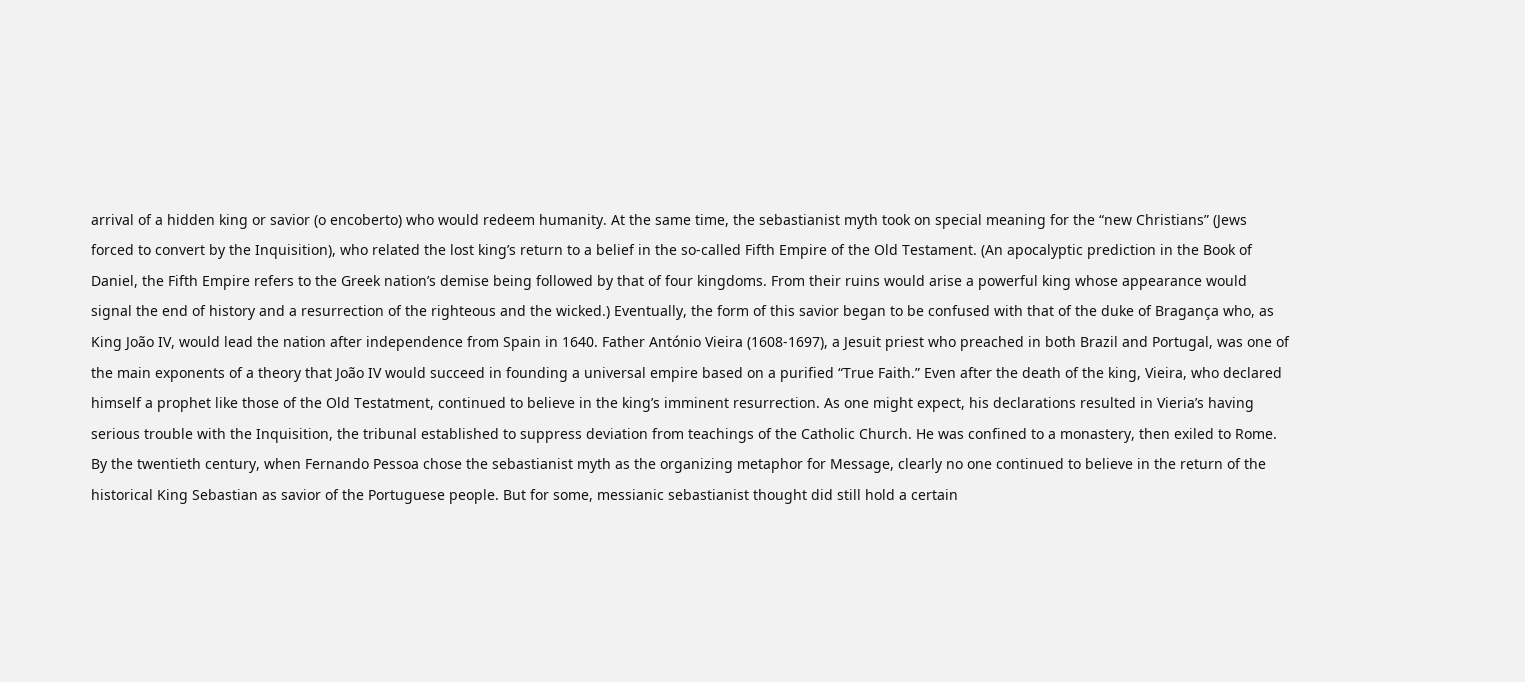arrival of a hidden king or savior (o encoberto) who would redeem humanity. At the same time, the sebastianist myth took on special meaning for the “new Christians” (Jews forced to convert by the Inquisition), who related the lost king’s return to a belief in the so-called Fifth Empire of the Old Testament. (An apocalyptic prediction in the Book of Daniel, the Fifth Empire refers to the Greek nation’s demise being followed by that of four kingdoms. From their ruins would arise a powerful king whose appearance would signal the end of history and a resurrection of the righteous and the wicked.) Eventually, the form of this savior began to be confused with that of the duke of Bragança who, as King João IV, would lead the nation after independence from Spain in 1640. Father António Vieira (1608-1697), a Jesuit priest who preached in both Brazil and Portugal, was one of the main exponents of a theory that João IV would succeed in founding a universal empire based on a purified “True Faith.” Even after the death of the king, Vieira, who declared himself a prophet like those of the Old Testatment, continued to believe in the king’s imminent resurrection. As one might expect, his declarations resulted in Vieria’s having serious trouble with the Inquisition, the tribunal established to suppress deviation from teachings of the Catholic Church. He was confined to a monastery, then exiled to Rome. By the twentieth century, when Fernando Pessoa chose the sebastianist myth as the organizing metaphor for Message, clearly no one continued to believe in the return of the historical King Sebastian as savior of the Portuguese people. But for some, messianic sebastianist thought did still hold a certain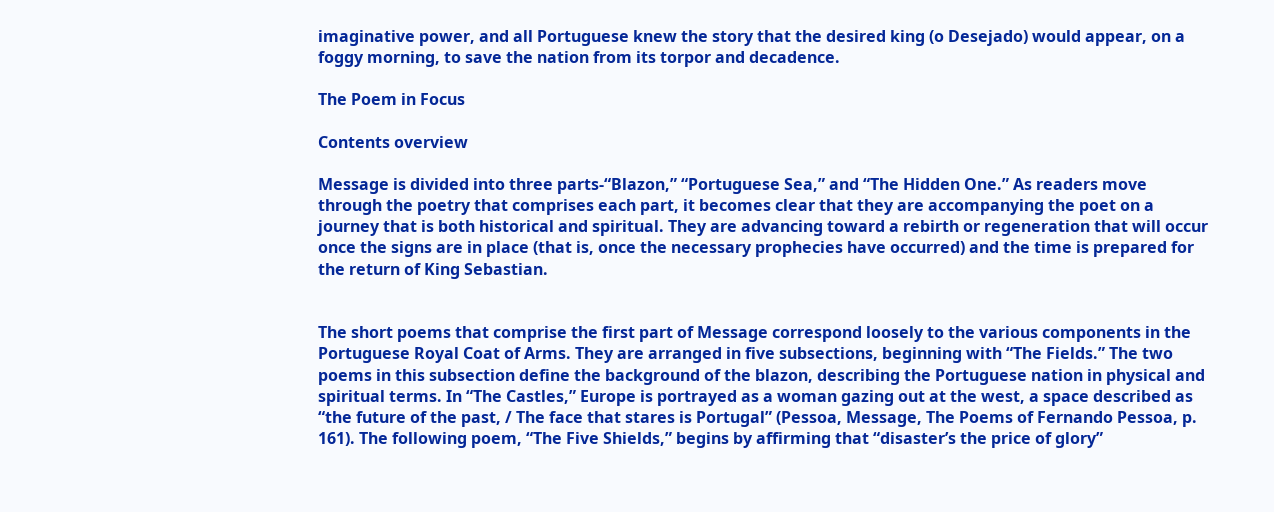imaginative power, and all Portuguese knew the story that the desired king (o Desejado) would appear, on a foggy morning, to save the nation from its torpor and decadence.

The Poem in Focus

Contents overview

Message is divided into three parts-“Blazon,” “Portuguese Sea,” and “The Hidden One.” As readers move through the poetry that comprises each part, it becomes clear that they are accompanying the poet on a journey that is both historical and spiritual. They are advancing toward a rebirth or regeneration that will occur once the signs are in place (that is, once the necessary prophecies have occurred) and the time is prepared for the return of King Sebastian.


The short poems that comprise the first part of Message correspond loosely to the various components in the Portuguese Royal Coat of Arms. They are arranged in five subsections, beginning with “The Fields.” The two poems in this subsection define the background of the blazon, describing the Portuguese nation in physical and spiritual terms. In “The Castles,” Europe is portrayed as a woman gazing out at the west, a space described as “the future of the past, / The face that stares is Portugal” (Pessoa, Message, The Poems of Fernando Pessoa, p. 161). The following poem, “The Five Shields,” begins by affirming that “disaster’s the price of glory”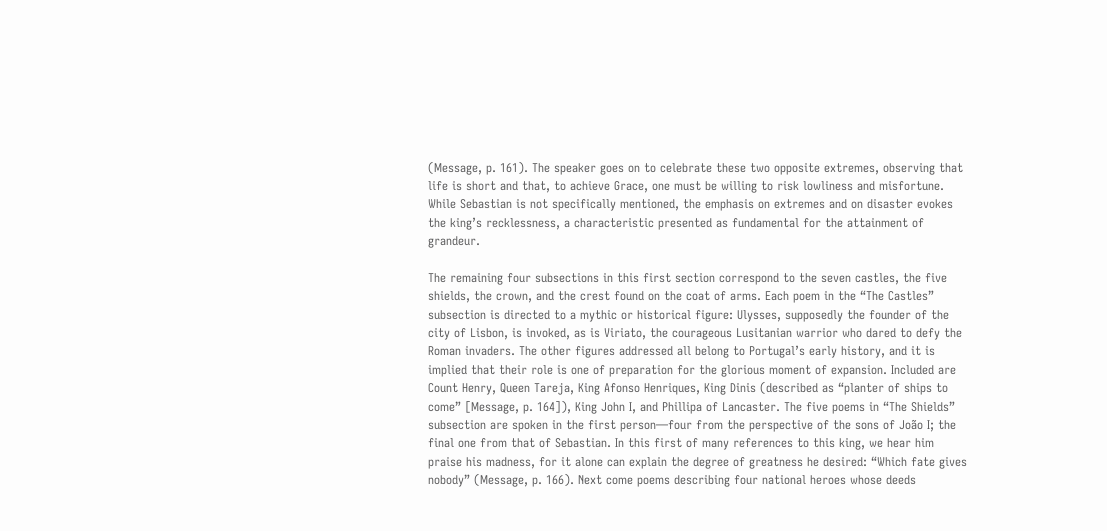(Message, p. 161). The speaker goes on to celebrate these two opposite extremes, observing that life is short and that, to achieve Grace, one must be willing to risk lowliness and misfortune. While Sebastian is not specifically mentioned, the emphasis on extremes and on disaster evokes the king’s recklessness, a characteristic presented as fundamental for the attainment of grandeur.

The remaining four subsections in this first section correspond to the seven castles, the five shields, the crown, and the crest found on the coat of arms. Each poem in the “The Castles” subsection is directed to a mythic or historical figure: Ulysses, supposedly the founder of the city of Lisbon, is invoked, as is Viriato, the courageous Lusitanian warrior who dared to defy the Roman invaders. The other figures addressed all belong to Portugal’s early history, and it is implied that their role is one of preparation for the glorious moment of expansion. Included are Count Henry, Queen Tareja, King Afonso Henriques, King Dinis (described as “planter of ships to come” [Message, p. 164]), King John I, and Phillipa of Lancaster. The five poems in “The Shields” subsection are spoken in the first person—four from the perspective of the sons of João I; the final one from that of Sebastian. In this first of many references to this king, we hear him praise his madness, for it alone can explain the degree of greatness he desired: “Which fate gives nobody” (Message, p. 166). Next come poems describing four national heroes whose deeds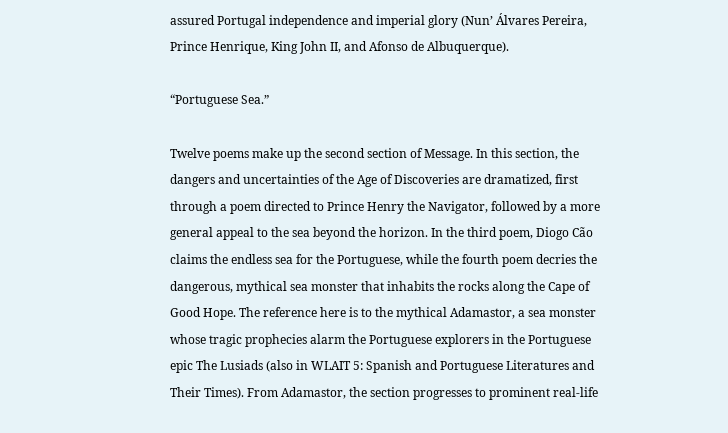assured Portugal independence and imperial glory (Nun’ Álvares Pereira, Prince Henrique, King John II, and Afonso de Albuquerque).

“Portuguese Sea.”

Twelve poems make up the second section of Message. In this section, the dangers and uncertainties of the Age of Discoveries are dramatized, first through a poem directed to Prince Henry the Navigator, followed by a more general appeal to the sea beyond the horizon. In the third poem, Diogo Cão claims the endless sea for the Portuguese, while the fourth poem decries the dangerous, mythical sea monster that inhabits the rocks along the Cape of Good Hope. The reference here is to the mythical Adamastor, a sea monster whose tragic prophecies alarm the Portuguese explorers in the Portuguese epic The Lusiads (also in WLAIT 5: Spanish and Portuguese Literatures and Their Times). From Adamastor, the section progresses to prominent real-life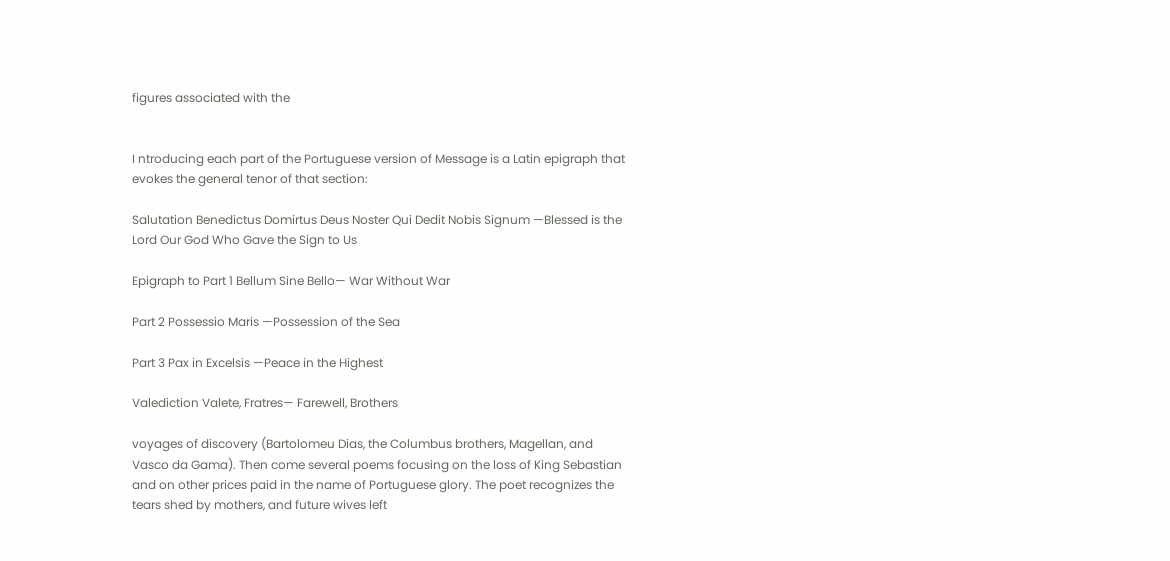figures associated with the


I ntroducing each part of the Portuguese version of Message is a Latin epigraph that evokes the general tenor of that section:

Salutation Benedictus Domirtus Deus Noster Qui Dedit Nobis Signum —Blessed is the Lord Our God Who Gave the Sign to Us

Epigraph to Part 1 Bellum Sine Bello— War Without War

Part 2 Possessio Maris —Possession of the Sea

Part 3 Pax in Excelsis —Peace in the Highest

Valediction Valete, Fratres— Farewell, Brothers

voyages of discovery (Bartolomeu Dias, the Columbus brothers, Magellan, and Vasco da Gama). Then come several poems focusing on the loss of King Sebastian and on other prices paid in the name of Portuguese glory. The poet recognizes the tears shed by mothers, and future wives left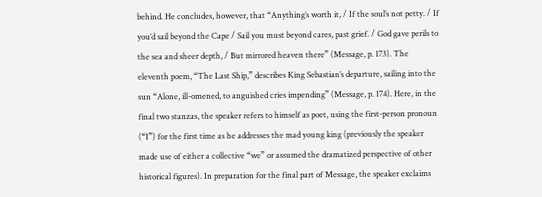behind. He concludes, however, that “Anything’s worth it, / If the soul’s not petty. / If you’d sail beyond the Cape / Sail you must beyond cares, past grief. / God gave perils to the sea and sheer depth, / But mirrored heaven there” (Message, p. 173). The eleventh poem, “The Last Ship,” describes King Sebastian’s departure, sailing into the sun “Alone, ill-omened, to anguished cries impending” (Message, p. 174). Here, in the final two stanzas, the speaker refers to himself as poet, using the first-person pronoun (“I”) for the first time as he addresses the mad young king (previously the speaker made use of either a collective “we” or assumed the dramatized perspective of other historical figures). In preparation for the final part of Message, the speaker exclaims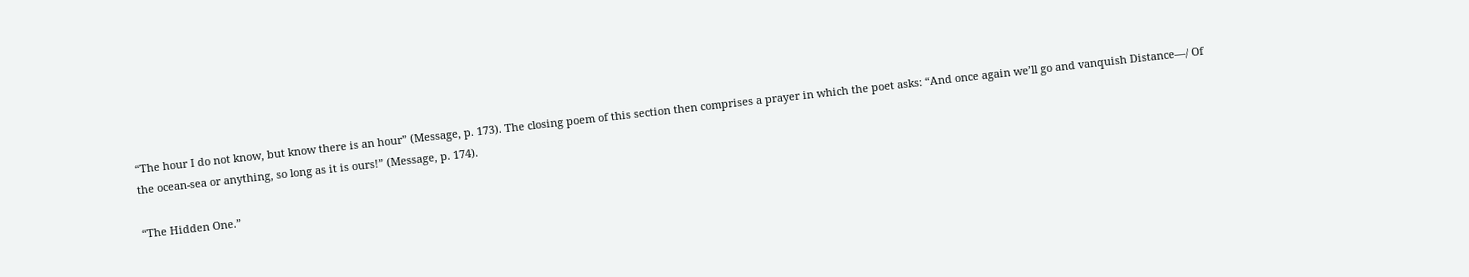“The hour I do not know, but know there is an hour” (Message, p. 173). The closing poem of this section then comprises a prayer in which the poet asks: “And once again we’ll go and vanquish Distance—/ Of the ocean-sea or anything, so long as it is ours!” (Message, p. 174).

“The Hidden One.”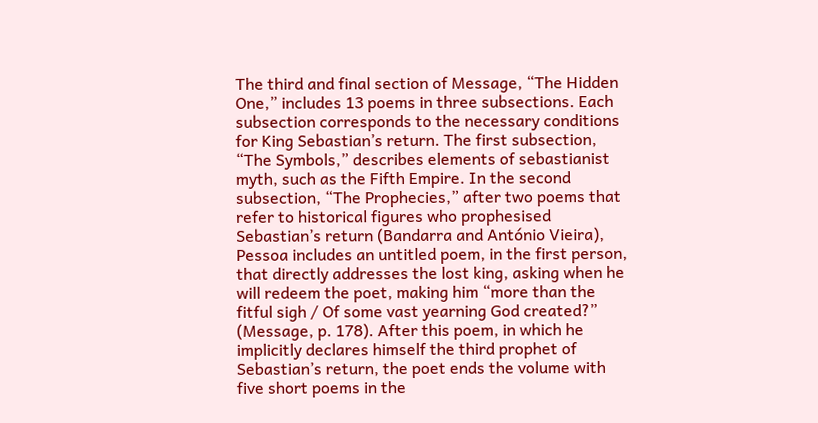The third and final section of Message, “The Hidden One,” includes 13 poems in three subsections. Each subsection corresponds to the necessary conditions for King Sebastian’s return. The first subsection, “The Symbols,” describes elements of sebastianist myth, such as the Fifth Empire. In the second subsection, “The Prophecies,” after two poems that refer to historical figures who prophesised Sebastian’s return (Bandarra and António Vieira), Pessoa includes an untitled poem, in the first person, that directly addresses the lost king, asking when he will redeem the poet, making him “more than the fitful sigh / Of some vast yearning God created?” (Message, p. 178). After this poem, in which he implicitly declares himself the third prophet of Sebastian’s return, the poet ends the volume with five short poems in the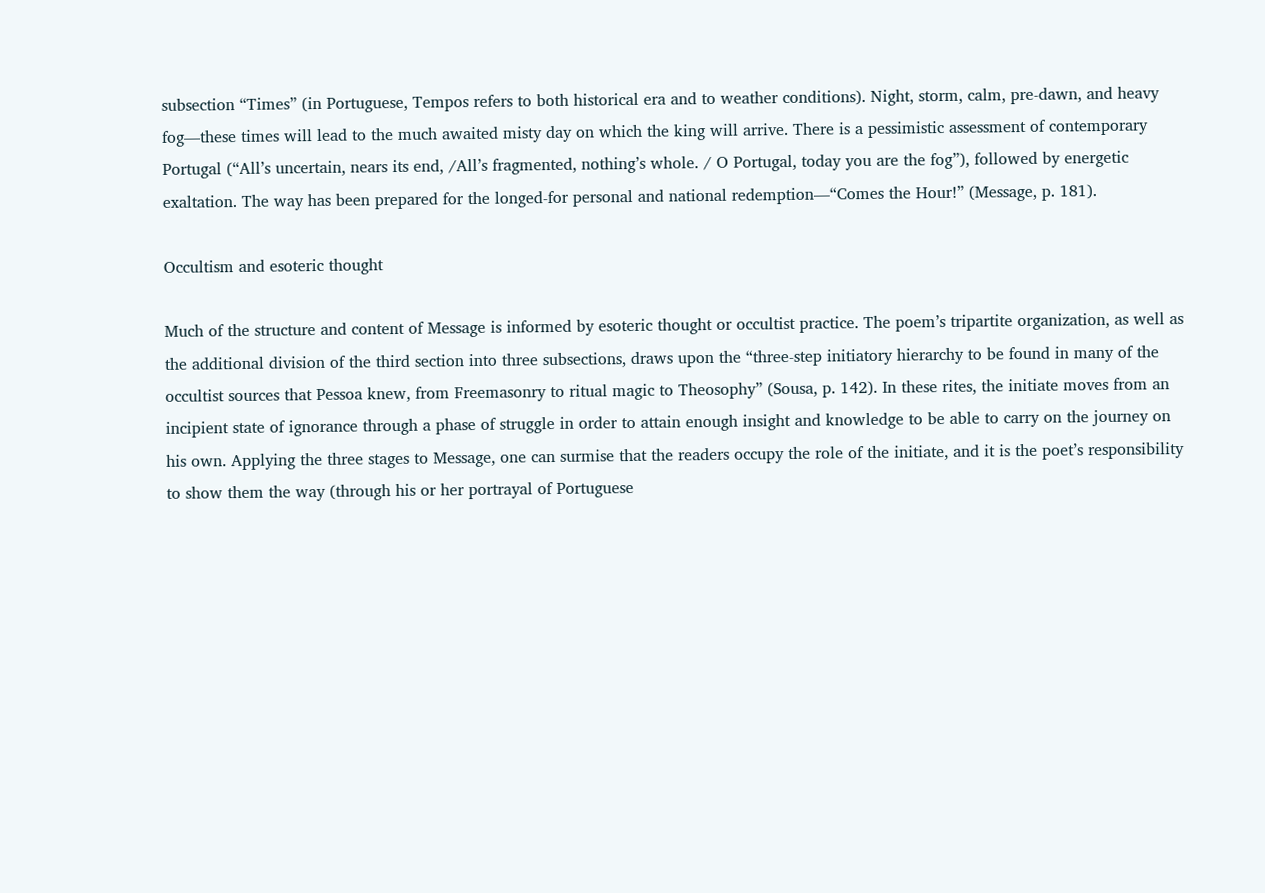subsection “Times” (in Portuguese, Tempos refers to both historical era and to weather conditions). Night, storm, calm, pre-dawn, and heavy fog—these times will lead to the much awaited misty day on which the king will arrive. There is a pessimistic assessment of contemporary Portugal (“All’s uncertain, nears its end, /All’s fragmented, nothing’s whole. / O Portugal, today you are the fog”), followed by energetic exaltation. The way has been prepared for the longed-for personal and national redemption—“Comes the Hour!” (Message, p. 181).

Occultism and esoteric thought

Much of the structure and content of Message is informed by esoteric thought or occultist practice. The poem’s tripartite organization, as well as the additional division of the third section into three subsections, draws upon the “three-step initiatory hierarchy to be found in many of the occultist sources that Pessoa knew, from Freemasonry to ritual magic to Theosophy” (Sousa, p. 142). In these rites, the initiate moves from an incipient state of ignorance through a phase of struggle in order to attain enough insight and knowledge to be able to carry on the journey on his own. Applying the three stages to Message, one can surmise that the readers occupy the role of the initiate, and it is the poet’s responsibility to show them the way (through his or her portrayal of Portuguese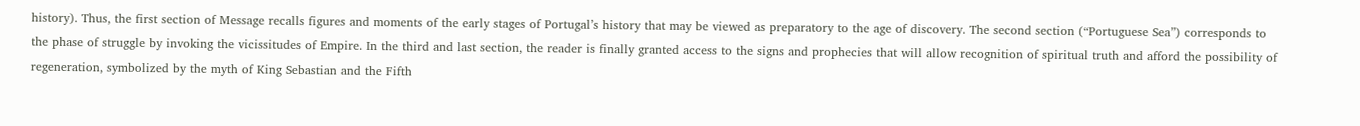history). Thus, the first section of Message recalls figures and moments of the early stages of Portugal’s history that may be viewed as preparatory to the age of discovery. The second section (“Portuguese Sea”) corresponds to the phase of struggle by invoking the vicissitudes of Empire. In the third and last section, the reader is finally granted access to the signs and prophecies that will allow recognition of spiritual truth and afford the possibility of regeneration, symbolized by the myth of King Sebastian and the Fifth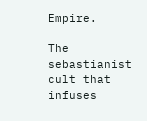Empire.

The sebastianist cult that infuses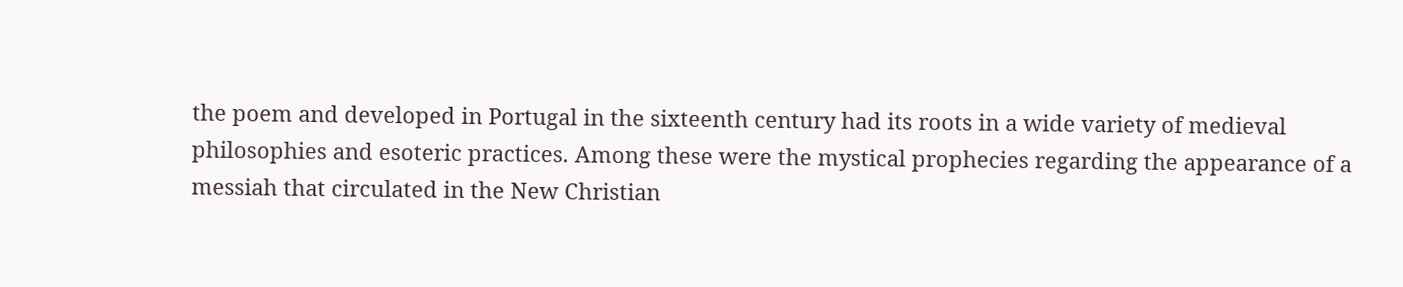the poem and developed in Portugal in the sixteenth century had its roots in a wide variety of medieval philosophies and esoteric practices. Among these were the mystical prophecies regarding the appearance of a messiah that circulated in the New Christian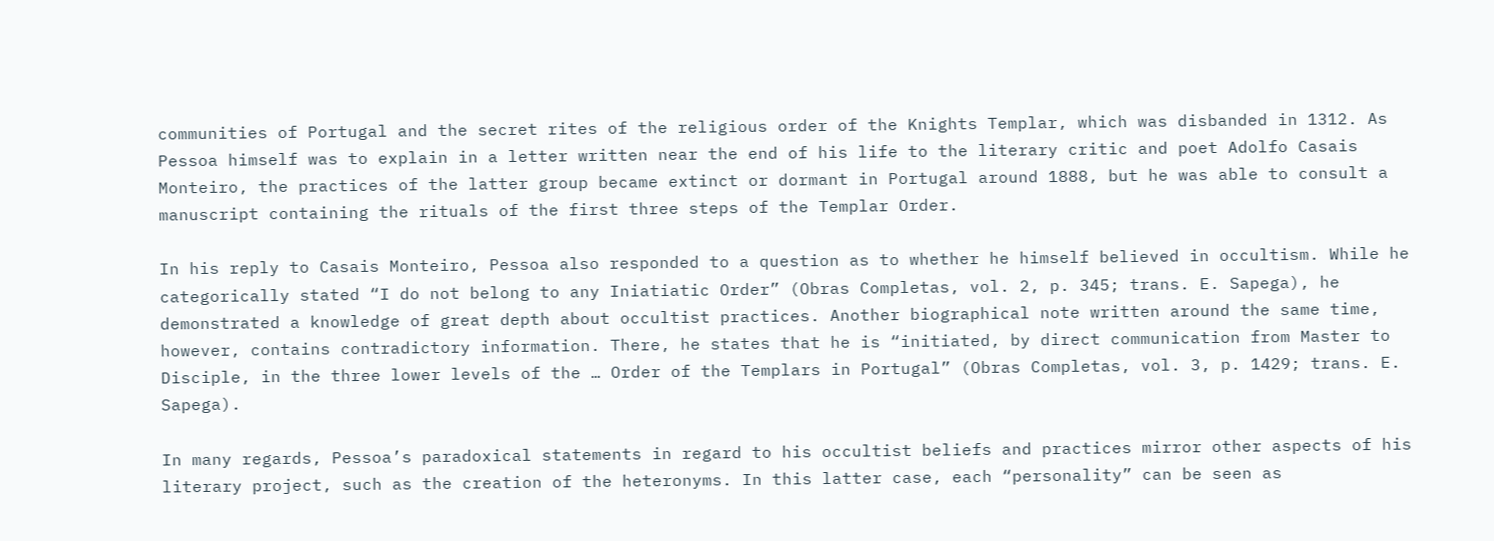communities of Portugal and the secret rites of the religious order of the Knights Templar, which was disbanded in 1312. As Pessoa himself was to explain in a letter written near the end of his life to the literary critic and poet Adolfo Casais Monteiro, the practices of the latter group became extinct or dormant in Portugal around 1888, but he was able to consult a manuscript containing the rituals of the first three steps of the Templar Order.

In his reply to Casais Monteiro, Pessoa also responded to a question as to whether he himself believed in occultism. While he categorically stated “I do not belong to any Iniatiatic Order” (Obras Completas, vol. 2, p. 345; trans. E. Sapega), he demonstrated a knowledge of great depth about occultist practices. Another biographical note written around the same time, however, contains contradictory information. There, he states that he is “initiated, by direct communication from Master to Disciple, in the three lower levels of the … Order of the Templars in Portugal” (Obras Completas, vol. 3, p. 1429; trans. E. Sapega).

In many regards, Pessoa’s paradoxical statements in regard to his occultist beliefs and practices mirror other aspects of his literary project, such as the creation of the heteronyms. In this latter case, each “personality” can be seen as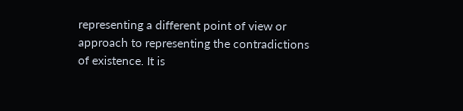representing a different point of view or approach to representing the contradictions of existence. It is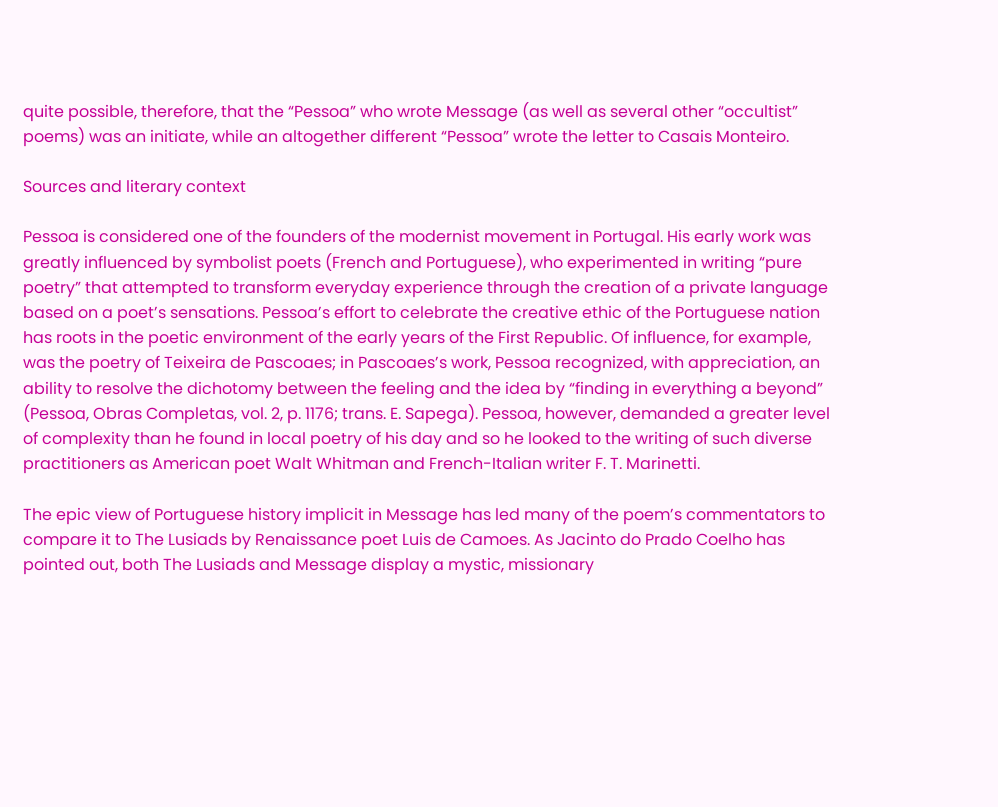quite possible, therefore, that the “Pessoa” who wrote Message (as well as several other “occultist” poems) was an initiate, while an altogether different “Pessoa” wrote the letter to Casais Monteiro.

Sources and literary context

Pessoa is considered one of the founders of the modernist movement in Portugal. His early work was greatly influenced by symbolist poets (French and Portuguese), who experimented in writing “pure poetry” that attempted to transform everyday experience through the creation of a private language based on a poet’s sensations. Pessoa’s effort to celebrate the creative ethic of the Portuguese nation has roots in the poetic environment of the early years of the First Republic. Of influence, for example, was the poetry of Teixeira de Pascoaes; in Pascoaes’s work, Pessoa recognized, with appreciation, an ability to resolve the dichotomy between the feeling and the idea by “finding in everything a beyond” (Pessoa, Obras Completas, vol. 2, p. 1176; trans. E. Sapega). Pessoa, however, demanded a greater level of complexity than he found in local poetry of his day and so he looked to the writing of such diverse practitioners as American poet Walt Whitman and French-Italian writer F. T. Marinetti.

The epic view of Portuguese history implicit in Message has led many of the poem’s commentators to compare it to The Lusiads by Renaissance poet Luis de Camoes. As Jacinto do Prado Coelho has pointed out, both The Lusiads and Message display a mystic, missionary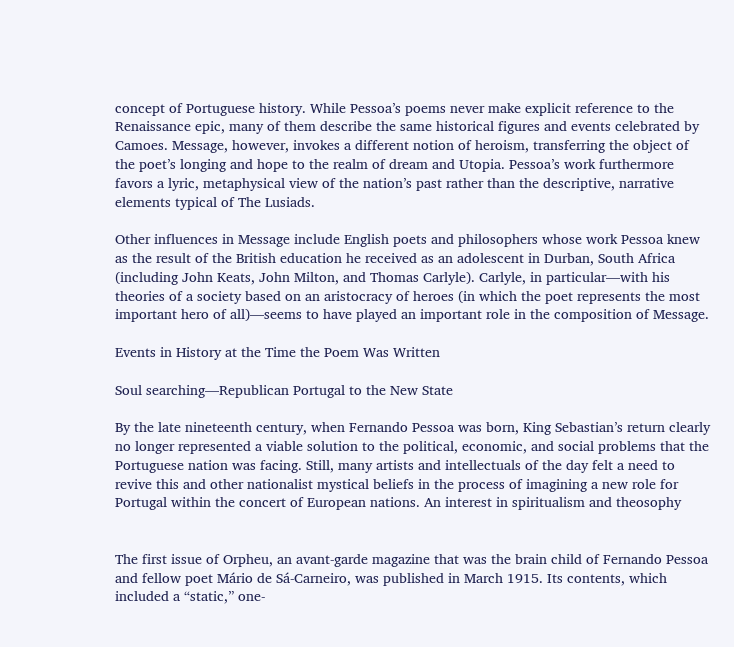concept of Portuguese history. While Pessoa’s poems never make explicit reference to the Renaissance epic, many of them describe the same historical figures and events celebrated by Camoes. Message, however, invokes a different notion of heroism, transferring the object of the poet’s longing and hope to the realm of dream and Utopia. Pessoa’s work furthermore favors a lyric, metaphysical view of the nation’s past rather than the descriptive, narrative elements typical of The Lusiads.

Other influences in Message include English poets and philosophers whose work Pessoa knew as the result of the British education he received as an adolescent in Durban, South Africa (including John Keats, John Milton, and Thomas Carlyle). Carlyle, in particular—with his theories of a society based on an aristocracy of heroes (in which the poet represents the most important hero of all)—seems to have played an important role in the composition of Message.

Events in History at the Time the Poem Was Written

Soul searching—Republican Portugal to the New State

By the late nineteenth century, when Fernando Pessoa was born, King Sebastian’s return clearly no longer represented a viable solution to the political, economic, and social problems that the Portuguese nation was facing. Still, many artists and intellectuals of the day felt a need to revive this and other nationalist mystical beliefs in the process of imagining a new role for Portugal within the concert of European nations. An interest in spiritualism and theosophy


The first issue of Orpheu, an avant-garde magazine that was the brain child of Fernando Pessoa and fellow poet Mário de Sá-Carneiro, was published in March 1915. Its contents, which included a “static,” one-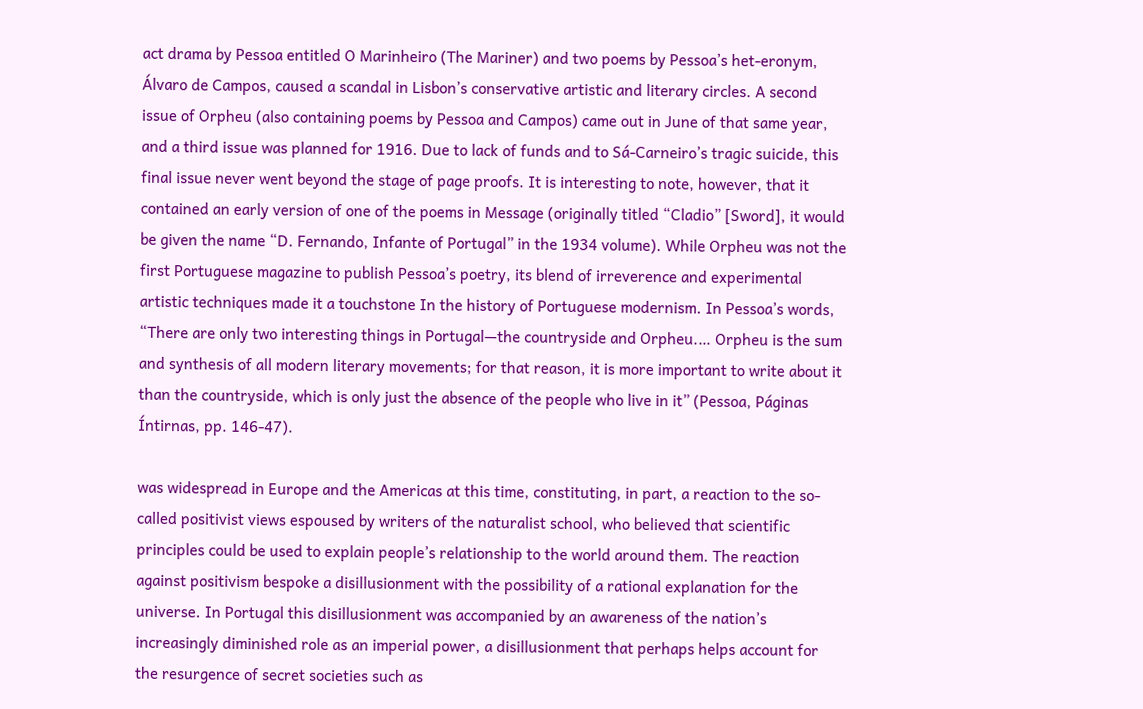act drama by Pessoa entitled O Marinheiro (The Mariner) and two poems by Pessoa’s het-eronym, Álvaro de Campos, caused a scandal in Lisbon’s conservative artistic and literary circles. A second issue of Orpheu (also containing poems by Pessoa and Campos) came out in June of that same year, and a third issue was planned for 1916. Due to lack of funds and to Sá-Carneiro’s tragic suicide, this final issue never went beyond the stage of page proofs. It is interesting to note, however, that it contained an early version of one of the poems in Message (originally titled “Cladio” [Sword], it would be given the name “D. Fernando, Infante of Portugal” in the 1934 volume). While Orpheu was not the first Portuguese magazine to publish Pessoa’s poetry, its blend of irreverence and experimental artistic techniques made it a touchstone In the history of Portuguese modernism. In Pessoa’s words, “There are only two interesting things in Portugal—the countryside and Orpheu.… Orpheu is the sum and synthesis of all modern literary movements; for that reason, it is more important to write about it than the countryside, which is only just the absence of the people who live in it” (Pessoa, Páginas Íntirnas, pp. 146-47).

was widespread in Europe and the Americas at this time, constituting, in part, a reaction to the so-called positivist views espoused by writers of the naturalist school, who believed that scientific principles could be used to explain people’s relationship to the world around them. The reaction against positivism bespoke a disillusionment with the possibility of a rational explanation for the universe. In Portugal this disillusionment was accompanied by an awareness of the nation’s increasingly diminished role as an imperial power, a disillusionment that perhaps helps account for the resurgence of secret societies such as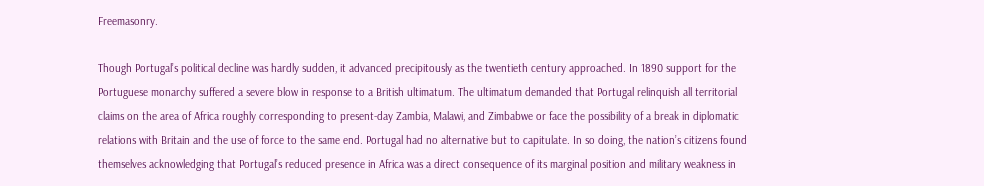Freemasonry.

Though Portugal’s political decline was hardly sudden, it advanced precipitously as the twentieth century approached. In 1890 support for the Portuguese monarchy suffered a severe blow in response to a British ultimatum. The ultimatum demanded that Portugal relinquish all territorial claims on the area of Africa roughly corresponding to present-day Zambia, Malawi, and Zimbabwe or face the possibility of a break in diplomatic relations with Britain and the use of force to the same end. Portugal had no alternative but to capitulate. In so doing, the nation’s citizens found themselves acknowledging that Portugal’s reduced presence in Africa was a direct consequence of its marginal position and military weakness in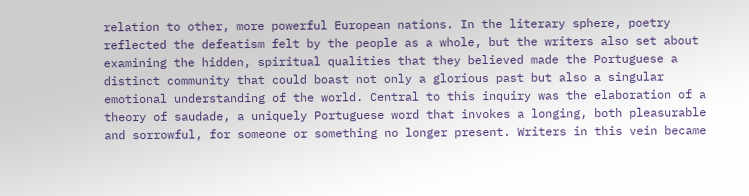relation to other, more powerful European nations. In the literary sphere, poetry reflected the defeatism felt by the people as a whole, but the writers also set about examining the hidden, spiritual qualities that they believed made the Portuguese a distinct community that could boast not only a glorious past but also a singular emotional understanding of the world. Central to this inquiry was the elaboration of a theory of saudade, a uniquely Portuguese word that invokes a longing, both pleasurable and sorrowful, for someone or something no longer present. Writers in this vein became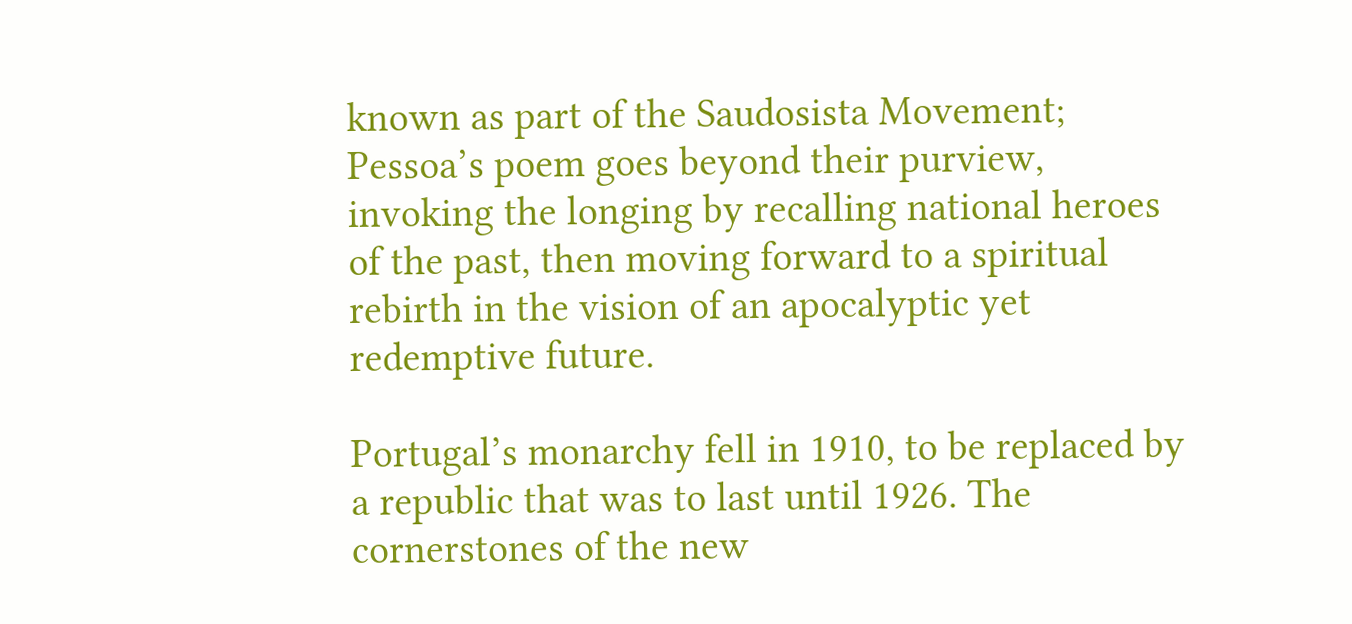known as part of the Saudosista Movement; Pessoa’s poem goes beyond their purview, invoking the longing by recalling national heroes of the past, then moving forward to a spiritual rebirth in the vision of an apocalyptic yet redemptive future.

Portugal’s monarchy fell in 1910, to be replaced by a republic that was to last until 1926. The cornerstones of the new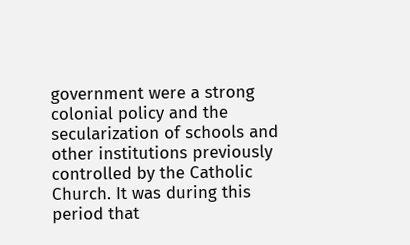government were a strong colonial policy and the secularization of schools and other institutions previously controlled by the Catholic Church. It was during this period that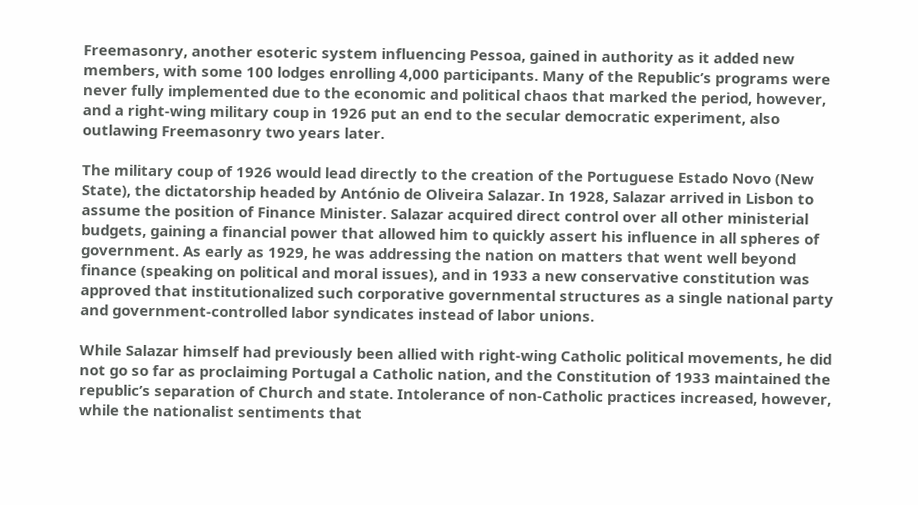Freemasonry, another esoteric system influencing Pessoa, gained in authority as it added new members, with some 100 lodges enrolling 4,000 participants. Many of the Republic’s programs were never fully implemented due to the economic and political chaos that marked the period, however, and a right-wing military coup in 1926 put an end to the secular democratic experiment, also outlawing Freemasonry two years later.

The military coup of 1926 would lead directly to the creation of the Portuguese Estado Novo (New State), the dictatorship headed by António de Oliveira Salazar. In 1928, Salazar arrived in Lisbon to assume the position of Finance Minister. Salazar acquired direct control over all other ministerial budgets, gaining a financial power that allowed him to quickly assert his influence in all spheres of government. As early as 1929, he was addressing the nation on matters that went well beyond finance (speaking on political and moral issues), and in 1933 a new conservative constitution was approved that institutionalized such corporative governmental structures as a single national party and government-controlled labor syndicates instead of labor unions.

While Salazar himself had previously been allied with right-wing Catholic political movements, he did not go so far as proclaiming Portugal a Catholic nation, and the Constitution of 1933 maintained the republic’s separation of Church and state. Intolerance of non-Catholic practices increased, however, while the nationalist sentiments that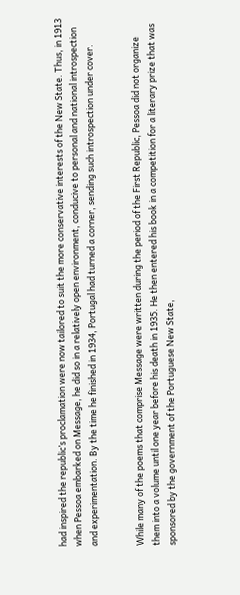had inspired the republic’s proclamation were now tailored to suit the more conservative interests of the New State. Thus, in 1913 when Pessoa embarked on Message, he did so in a relatively open environment, conducive to personal and national introspection and experimentation. By the time he finished in 1934, Portugal had turned a corner, sending such introspection under cover.


While many of the poems that comprise Message were written during the period of the First Republic, Pessoa did not organize them into a volume until one year before his death in 1935. He then entered his book in a competition for a literary prize that was sponsored by the government of the Portuguese New State,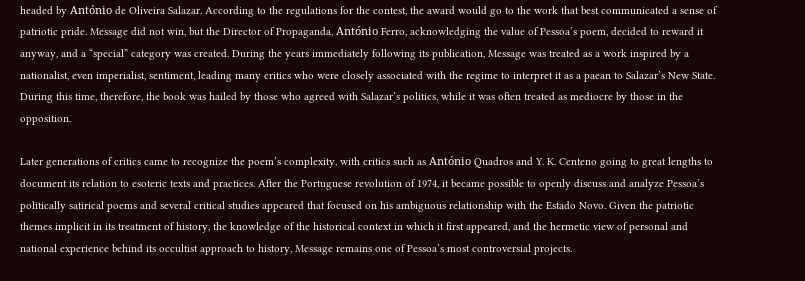headed by António de Oliveira Salazar. According to the regulations for the contest, the award would go to the work that best communicated a sense of patriotic pride. Message did not win, but the Director of Propaganda, António Ferro, acknowledging the value of Pessoa’s poem, decided to reward it anyway, and a “special” category was created. During the years immediately following its publication, Message was treated as a work inspired by a nationalist, even imperialist, sentiment, leading many critics who were closely associated with the regime to interpret it as a paean to Salazar’s New State. During this time, therefore, the book was hailed by those who agreed with Salazar’s politics, while it was often treated as mediocre by those in the opposition.

Later generations of critics came to recognize the poem’s complexity, with critics such as António Quadros and Y. K. Centeno going to great lengths to document its relation to esoteric texts and practices. After the Portuguese revolution of 1974, it became possible to openly discuss and analyze Pessoa’s politically satirical poems and several critical studies appeared that focused on his ambiguous relationship with the Estado Novo. Given the patriotic themes implicit in its treatment of history, the knowledge of the historical context in which it first appeared, and the hermetic view of personal and national experience behind its occultist approach to history, Message remains one of Pessoa’s most controversial projects.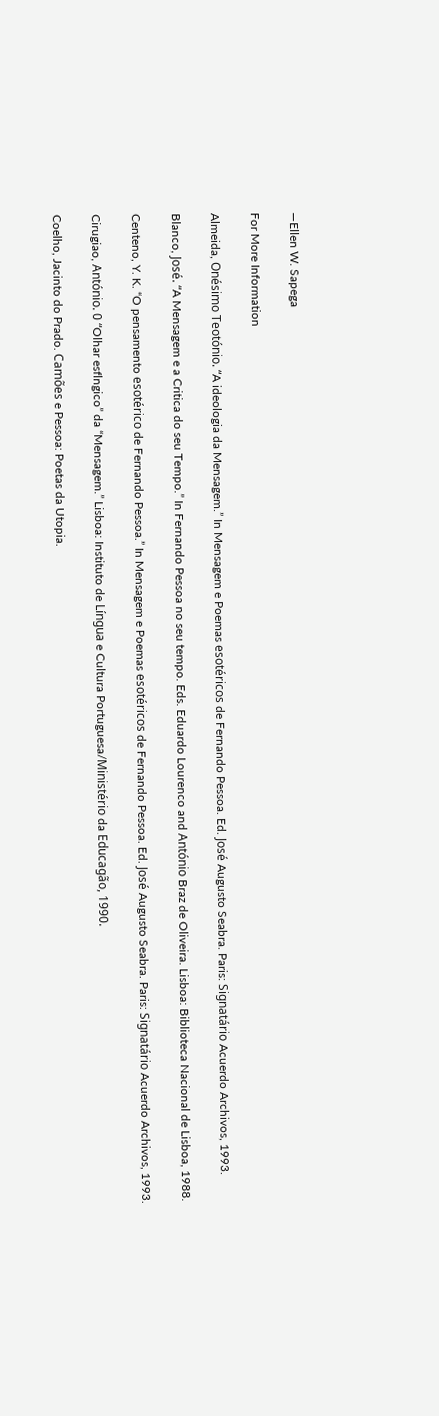—Ellen W. Sapega

For More Information

Almeida, Onésimo Teotónio. “A ideologia da Mensagem.” In Mensagem e Poemas esotéricos de Fernando Pessoa. Ed. José Augusto Seabra. Paris: Signatário Acuerdo Archivos, 1993.

Blanco, José. “A Mensagem e a Critica do seu Tempo.” In Fernando Pessoa no seu tempo. Eds. Eduardo Lourenco and António Braz de Oliveira. Lisboa: Biblioteca Nacional de Lisboa, 1988.

Centeno, Y. K. “O pensamento esotérico de Fernando Pessoa.” In Mensagem e Poemas esotéricos de Fernando Pessoa. Ed. José Augusto Seabra. Paris: Signatário Acuerdo Archivos, 1993.

Cirugiao, António. 0 “Olhar esflngico” da “Mensagem.” Lisboa: Instituto de Língua e Cultura Portuguesa/Ministério da Educagão, 1990.

Coelho, Jacinto do Prado. Camões e Pessoa: Poetas da Utopia.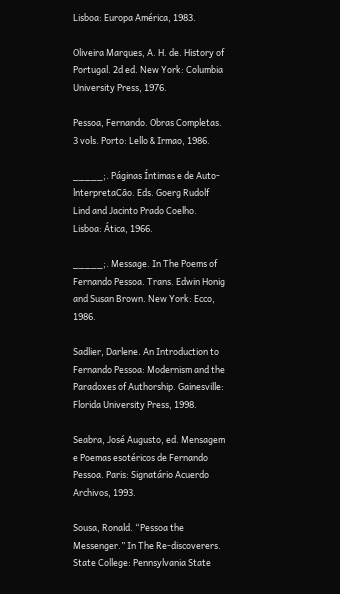Lisboa: Europa América, 1983.

Oliveira Marques, A. H. de. History of Portugal. 2d ed. New York: Columbia University Press, 1976.

Pessoa, Fernando. Obras Completas. 3 vols. Porto: Lello & Irmao, 1986.

_____;. Páginas Íntimas e de Auto-lnterpretaCão. Eds. Goerg Rudolf Lind and Jacinto Prado Coelho. Lisboa: Ática, 1966.

_____;. Message. In The Poems of Fernando Pessoa. Trans. Edwin Honig and Susan Brown. New York: Ecco, 1986.

Sadlier, Darlene. An Introduction to Fernando Pessoa: Modernism and the Paradoxes of Authorship. Gainesville: Florida University Press, 1998.

Seabra, José Augusto, ed. Mensagem e Poemas esotéricos de Fernando Pessoa. Paris: Signatário Acuerdo Archivos, 1993.

Sousa, Ronald. “Pessoa the Messenger.” In The Re-discoverers. State College: Pennsylvania State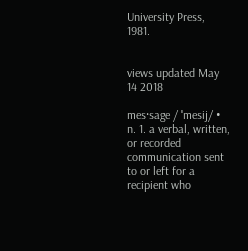University Press, 1981.


views updated May 14 2018

mes·sage / ˈmesij/ • n. 1. a verbal, written, or recorded communication sent to or left for a recipient who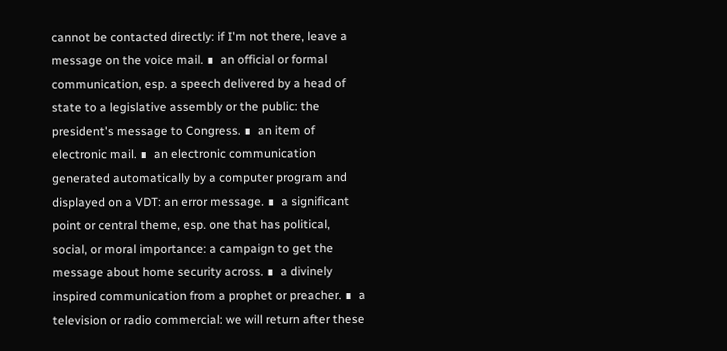cannot be contacted directly: if I'm not there, leave a message on the voice mail. ∎  an official or formal communication, esp. a speech delivered by a head of state to a legislative assembly or the public: the president's message to Congress. ∎  an item of electronic mail. ∎  an electronic communication generated automatically by a computer program and displayed on a VDT: an error message. ∎  a significant point or central theme, esp. one that has political, social, or moral importance: a campaign to get the message about home security across. ∎  a divinely inspired communication from a prophet or preacher. ∎  a television or radio commercial: we will return after these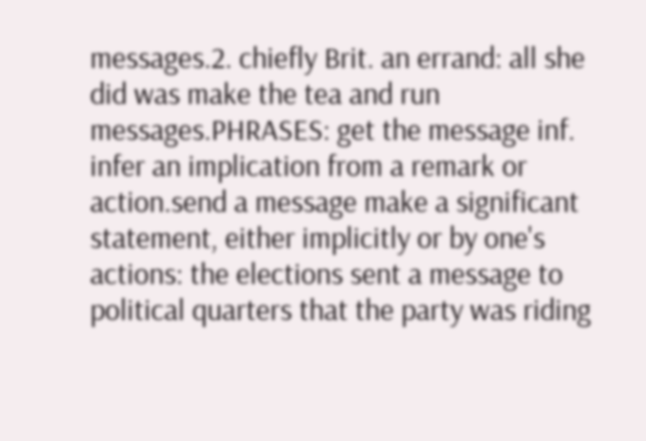messages.2. chiefly Brit. an errand: all she did was make the tea and run messages.PHRASES: get the message inf. infer an implication from a remark or action.send a message make a significant statement, either implicitly or by one's actions: the elections sent a message to political quarters that the party was riding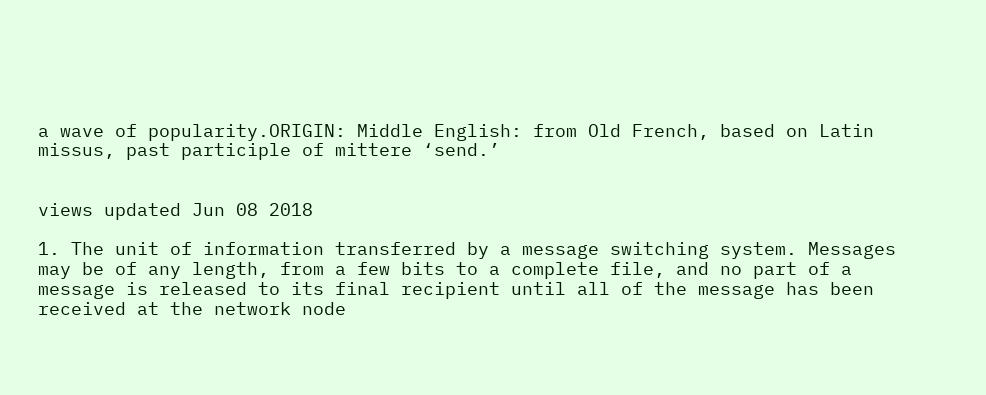a wave of popularity.ORIGIN: Middle English: from Old French, based on Latin missus, past participle of mittere ‘send.’


views updated Jun 08 2018

1. The unit of information transferred by a message switching system. Messages may be of any length, from a few bits to a complete file, and no part of a message is released to its final recipient until all of the message has been received at the network node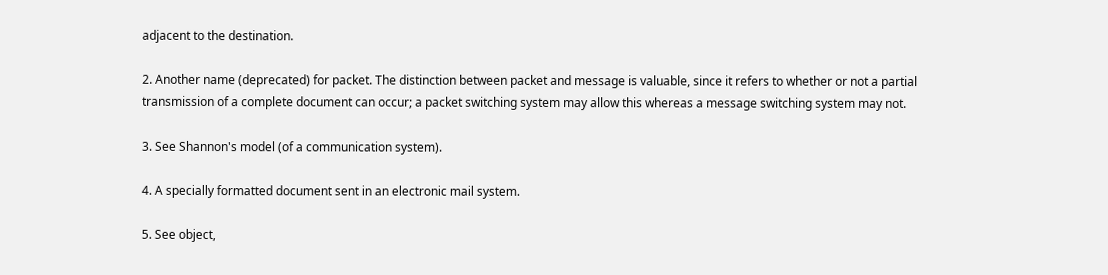adjacent to the destination.

2. Another name (deprecated) for packet. The distinction between packet and message is valuable, since it refers to whether or not a partial transmission of a complete document can occur; a packet switching system may allow this whereas a message switching system may not.

3. See Shannon's model (of a communication system).

4. A specially formatted document sent in an electronic mail system.

5. See object,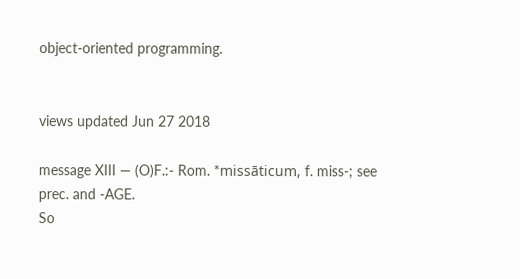object-oriented programming.


views updated Jun 27 2018

message XIII — (O)F.:- Rom. *missāticum, f. miss-; see prec. and -AGE.
So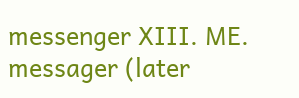messenger XIII. ME. messager (later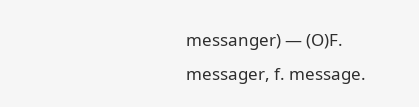messanger) — (O)F. messager, f. message.